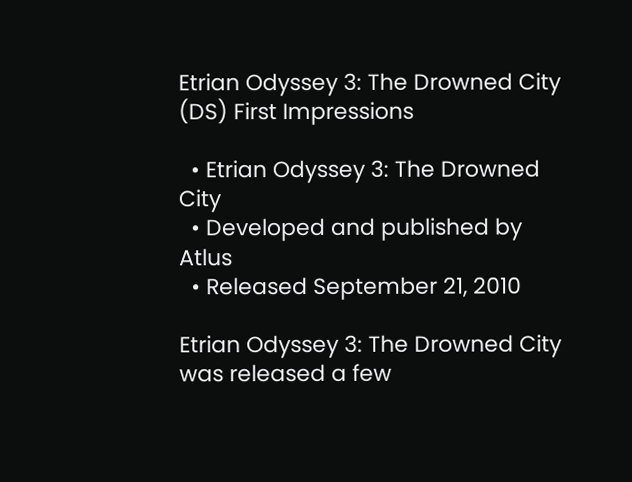Etrian Odyssey 3: The Drowned City (DS) First Impressions

  • Etrian Odyssey 3: The Drowned City
  • Developed and published by Atlus
  • Released September 21, 2010

Etrian Odyssey 3: The Drowned City was released a few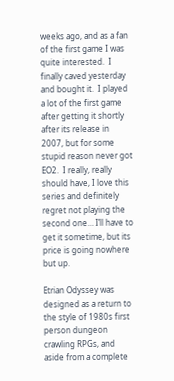weeks ago, and as a fan of the first game I was quite interested.  I finally caved yesterday and bought it.  I played a lot of the first game after getting it shortly after its release in 2007, but for some stupid reason never got EO2.  I really, really should have, I love this series and definitely regret not playing the second one… I’ll have to get it sometime, but its price is going nowhere but up.

Etrian Odyssey was designed as a return to the style of 1980s first person dungeon crawling RPGs, and aside from a complete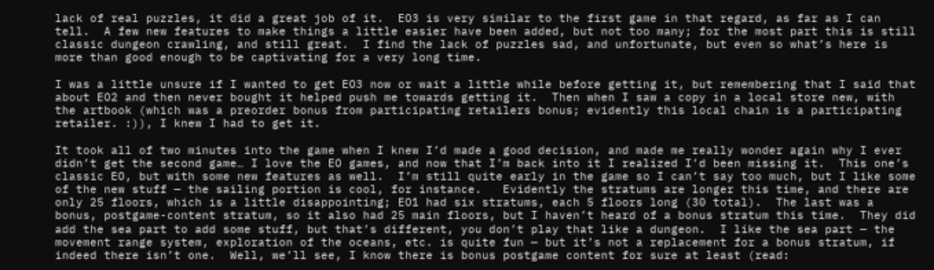lack of real puzzles, it did a great job of it.  EO3 is very similar to the first game in that regard, as far as I can tell.  A few new features to make things a little easier have been added, but not too many; for the most part this is still classic dungeon crawling, and still great.  I find the lack of puzzles sad, and unfortunate, but even so what’s here is more than good enough to be captivating for a very long time.

I was a little unsure if I wanted to get EO3 now or wait a little while before getting it, but remembering that I said that about EO2 and then never bought it helped push me towards getting it.  Then when I saw a copy in a local store new, with the artbook (which was a preorder bonus from participating retailers bonus; evidently this local chain is a participating retailer. :)), I knew I had to get it.

It took all of two minutes into the game when I knew I’d made a good decision, and made me really wonder again why I ever didn’t get the second game… I love the EO games, and now that I’m back into it I realized I’d been missing it.  This one’s classic EO, but with some new features as well.  I’m still quite early in the game so I can’t say too much, but I like some of the new stuff — the sailing portion is cool, for instance.   Evidently the stratums are longer this time, and there are only 25 floors, which is a little disappointing; EO1 had six stratums, each 5 floors long (30 total).  The last was a bonus, postgame-content stratum, so it also had 25 main floors, but I haven’t heard of a bonus stratum this time.  They did add the sea part to add some stuff, but that’s different, you don’t play that like a dungeon.  I like the sea part — the movement range system, exploration of the oceans, etc. is quite fun — but it’s not a replacement for a bonus stratum, if indeed there isn’t one.  Well, we’ll see, I know there is bonus postgame content for sure at least (read: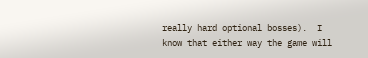really hard optional bosses).  I know that either way the game will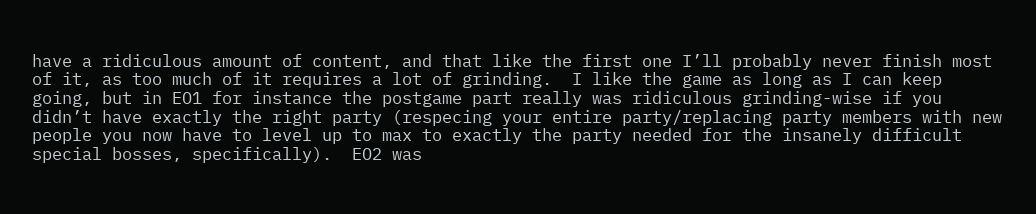have a ridiculous amount of content, and that like the first one I’ll probably never finish most of it, as too much of it requires a lot of grinding.  I like the game as long as I can keep going, but in EO1 for instance the postgame part really was ridiculous grinding-wise if you didn’t have exactly the right party (respecing your entire party/replacing party members with new people you now have to level up to max to exactly the party needed for the insanely difficult special bosses, specifically).  EO2 was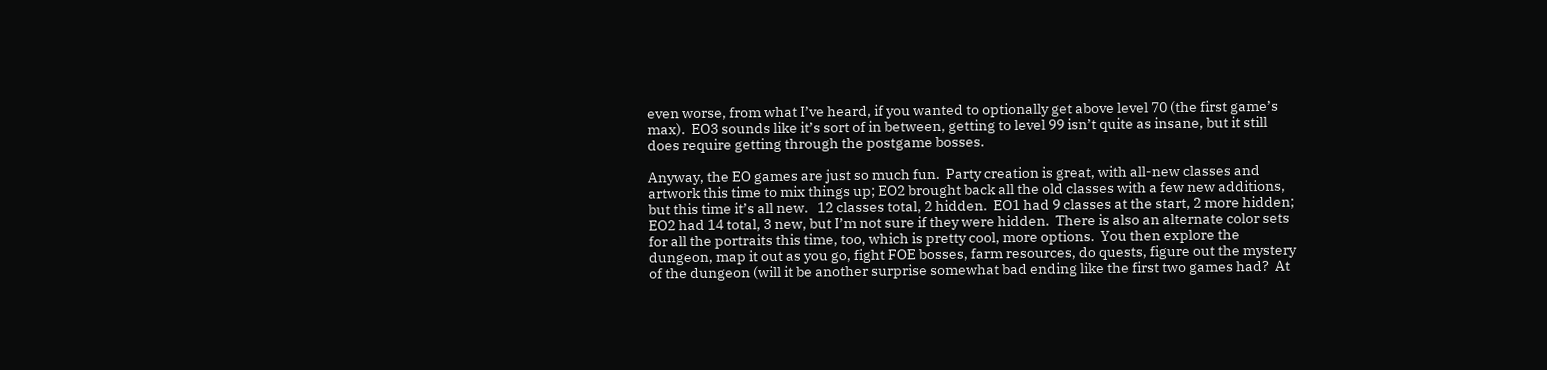even worse, from what I’ve heard, if you wanted to optionally get above level 70 (the first game’s max).  EO3 sounds like it’s sort of in between, getting to level 99 isn’t quite as insane, but it still does require getting through the postgame bosses.

Anyway, the EO games are just so much fun.  Party creation is great, with all-new classes and artwork this time to mix things up; EO2 brought back all the old classes with a few new additions, but this time it’s all new.   12 classes total, 2 hidden.  EO1 had 9 classes at the start, 2 more hidden; EO2 had 14 total, 3 new, but I’m not sure if they were hidden.  There is also an alternate color sets for all the portraits this time, too, which is pretty cool, more options.  You then explore the dungeon, map it out as you go, fight FOE bosses, farm resources, do quests, figure out the mystery of the dungeon (will it be another surprise somewhat bad ending like the first two games had?  At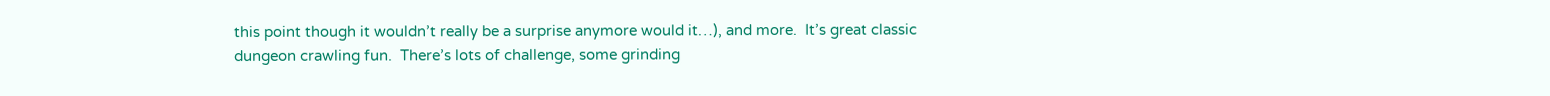this point though it wouldn’t really be a surprise anymore would it…), and more.  It’s great classic dungeon crawling fun.  There’s lots of challenge, some grinding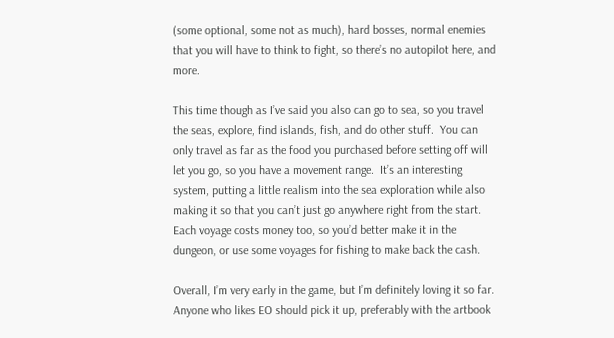(some optional, some not as much), hard bosses, normal enemies that you will have to think to fight, so there’s no autopilot here, and more.

This time though as I’ve said you also can go to sea, so you travel the seas, explore, find islands, fish, and do other stuff.  You can only travel as far as the food you purchased before setting off will let you go, so you have a movement range.  It’s an interesting system, putting a little realism into the sea exploration while also making it so that you can’t just go anywhere right from the start.  Each voyage costs money too, so you’d better make it in the dungeon, or use some voyages for fishing to make back the cash.

Overall, I’m very early in the game, but I’m definitely loving it so far.  Anyone who likes EO should pick it up, preferably with the artbook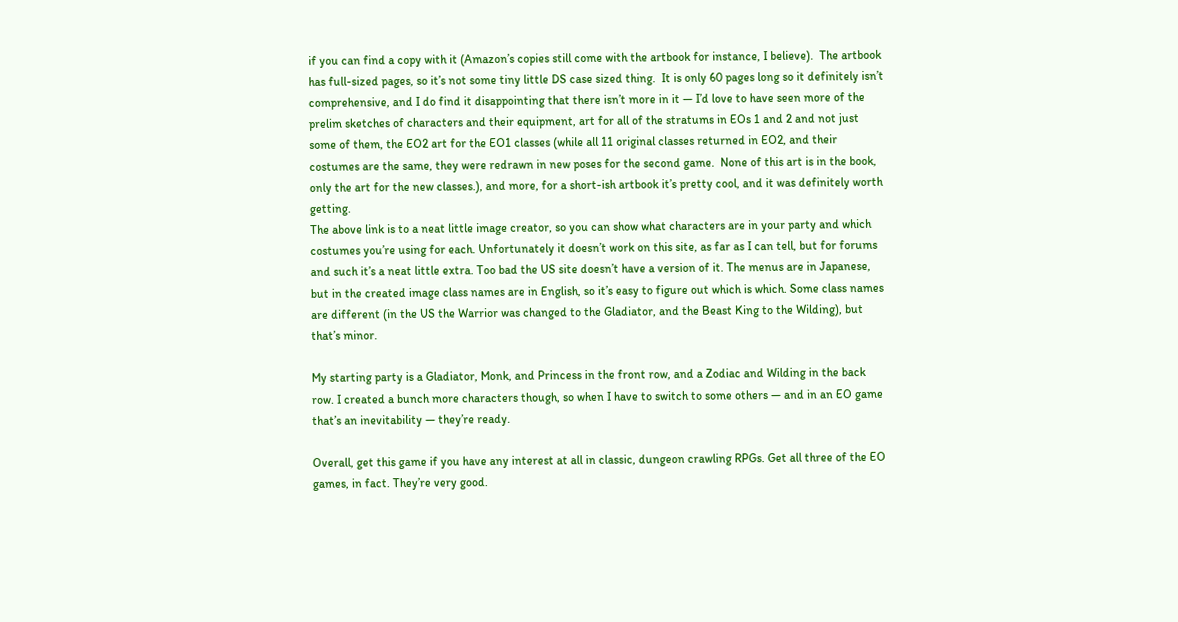if you can find a copy with it (Amazon’s copies still come with the artbook for instance, I believe).  The artbook has full-sized pages, so it’s not some tiny little DS case sized thing.  It is only 60 pages long so it definitely isn’t comprehensive, and I do find it disappointing that there isn’t more in it — I’d love to have seen more of the prelim sketches of characters and their equipment, art for all of the stratums in EOs 1 and 2 and not just some of them, the EO2 art for the EO1 classes (while all 11 original classes returned in EO2, and their costumes are the same, they were redrawn in new poses for the second game.  None of this art is in the book, only the art for the new classes.), and more, for a short-ish artbook it’s pretty cool, and it was definitely worth getting.
The above link is to a neat little image creator, so you can show what characters are in your party and which costumes you’re using for each. Unfortunately it doesn’t work on this site, as far as I can tell, but for forums and such it’s a neat little extra. Too bad the US site doesn’t have a version of it. The menus are in Japanese, but in the created image class names are in English, so it’s easy to figure out which is which. Some class names are different (in the US the Warrior was changed to the Gladiator, and the Beast King to the Wilding), but that’s minor.

My starting party is a Gladiator, Monk, and Princess in the front row, and a Zodiac and Wilding in the back row. I created a bunch more characters though, so when I have to switch to some others — and in an EO game that’s an inevitability — they’re ready.

Overall, get this game if you have any interest at all in classic, dungeon crawling RPGs. Get all three of the EO games, in fact. They’re very good.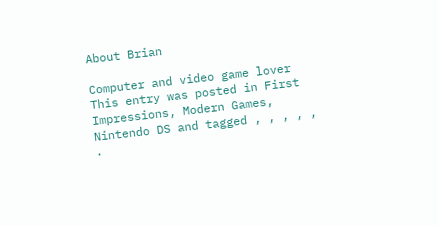About Brian

Computer and video game lover
This entry was posted in First Impressions, Modern Games, Nintendo DS and tagged , , , , , .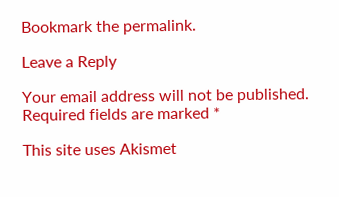Bookmark the permalink.

Leave a Reply

Your email address will not be published. Required fields are marked *

This site uses Akismet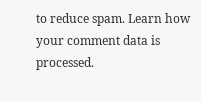to reduce spam. Learn how your comment data is processed.